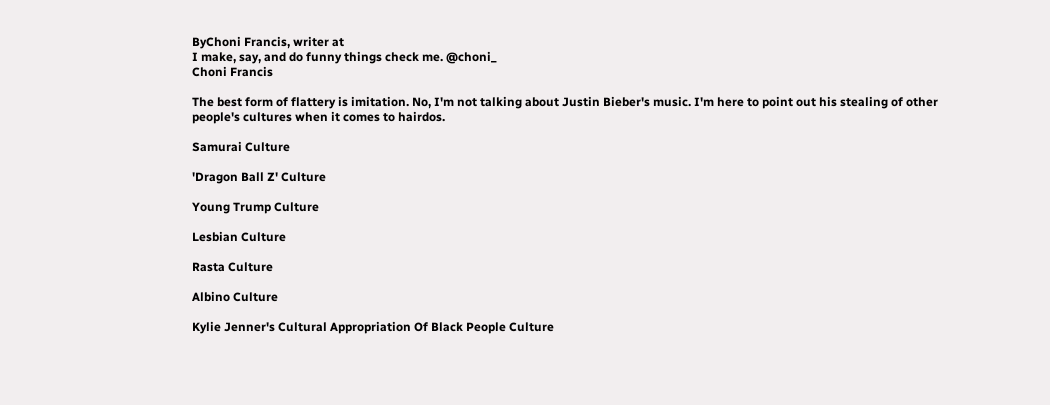ByChoni Francis, writer at
I make, say, and do funny things check me. @choni_
Choni Francis

The best form of flattery is imitation. No, I'm not talking about Justin Bieber's music. I'm here to point out his stealing of other people's cultures when it comes to hairdos.

Samurai Culture

'Dragon Ball Z' Culture

Young Trump Culture

Lesbian Culture

Rasta Culture

Albino Culture

Kylie Jenner's Cultural Appropriation Of Black People Culture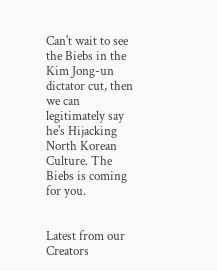Can't wait to see the Biebs in the Kim Jong-un dictator cut, then we can legitimately say he's Hijacking North Korean Culture. The Biebs is coming for you.


Latest from our Creators